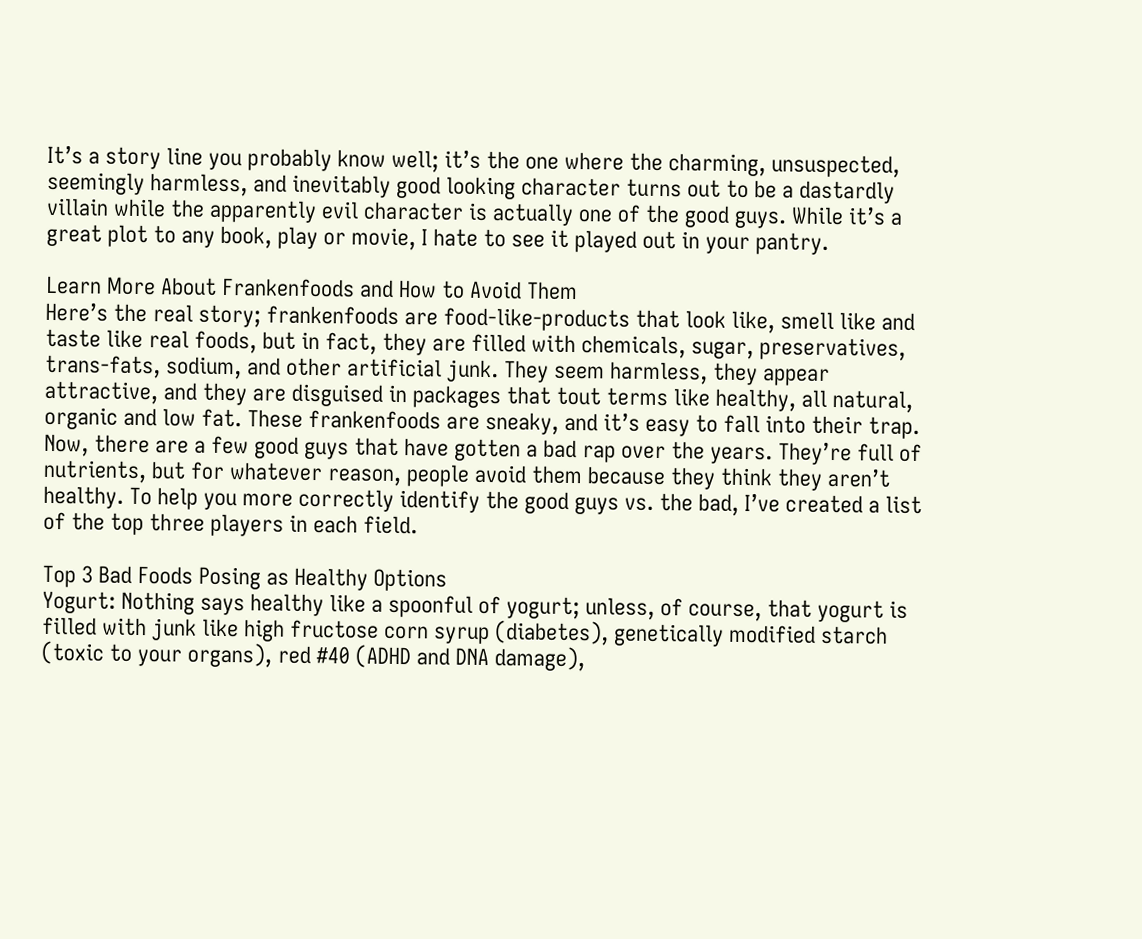It’s a story line you probably know well; it’s the one where the charming, unsuspected, seemingly harmless, and inevitably good looking character turns out to be a dastardly villain while the apparently evil character is actually one of the good guys. While it’s a great plot to any book, play or movie, I hate to see it played out in your pantry.

Learn More About Frankenfoods and How to Avoid Them
Here’s the real story; frankenfoods are food-like-products that look like, smell like and taste like real foods, but in fact, they are filled with chemicals, sugar, preservatives, trans-fats, sodium, and other artificial junk. They seem harmless, they appear attractive, and they are disguised in packages that tout terms like healthy, all natural, organic and low fat. These frankenfoods are sneaky, and it’s easy to fall into their trap.
Now, there are a few good guys that have gotten a bad rap over the years. They’re full of nutrients, but for whatever reason, people avoid them because they think they aren’t healthy. To help you more correctly identify the good guys vs. the bad, I’ve created a list of the top three players in each field.

Top 3 Bad Foods Posing as Healthy Options
Yogurt: Nothing says healthy like a spoonful of yogurt; unless, of course, that yogurt is filled with junk like high fructose corn syrup (diabetes), genetically modified starch (toxic to your organs), red #40 (ADHD and DNA damage),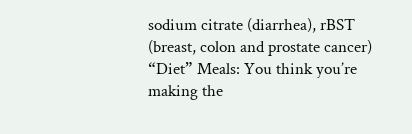sodium citrate (diarrhea), rBST (breast, colon and prostate cancer)
“Diet” Meals: You think you’re making the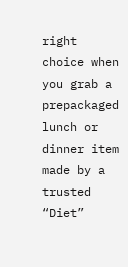right choice when you grab a prepackaged lunch or dinner item made by a trusted “Diet”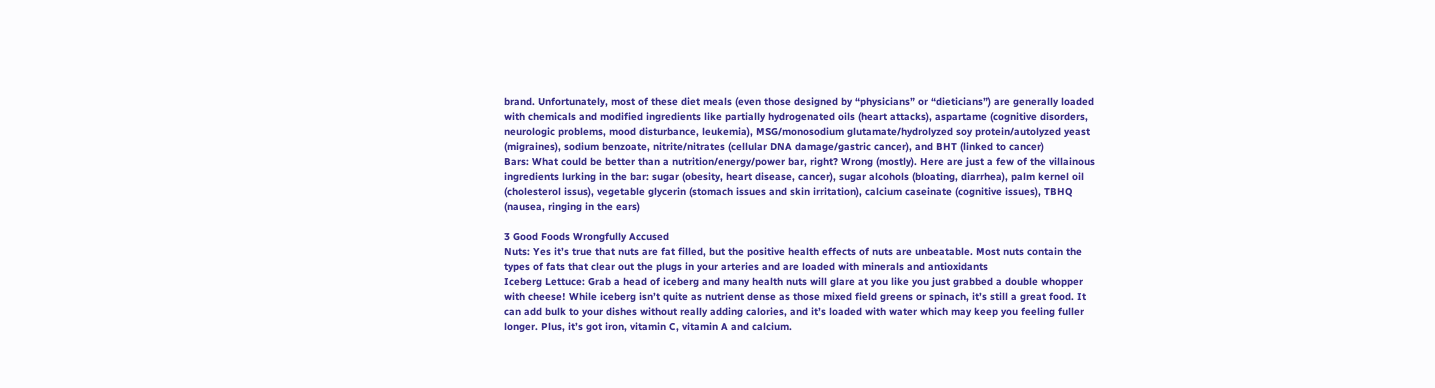brand. Unfortunately, most of these diet meals (even those designed by “physicians” or “dieticians”) are generally loaded with chemicals and modified ingredients like partially hydrogenated oils (heart attacks), aspartame (cognitive disorders, neurologic problems, mood disturbance, leukemia), MSG/monosodium glutamate/hydrolyzed soy protein/autolyzed yeast (migraines), sodium benzoate, nitrite/nitrates (cellular DNA damage/gastric cancer), and BHT (linked to cancer)
Bars: What could be better than a nutrition/energy/power bar, right? Wrong (mostly). Here are just a few of the villainous ingredients lurking in the bar: sugar (obesity, heart disease, cancer), sugar alcohols (bloating, diarrhea), palm kernel oil (cholesterol issus), vegetable glycerin (stomach issues and skin irritation), calcium caseinate (cognitive issues), TBHQ (nausea, ringing in the ears)

3 Good Foods Wrongfully Accused
Nuts: Yes it’s true that nuts are fat filled, but the positive health effects of nuts are unbeatable. Most nuts contain the types of fats that clear out the plugs in your arteries and are loaded with minerals and antioxidants
Iceberg Lettuce: Grab a head of iceberg and many health nuts will glare at you like you just grabbed a double whopper with cheese! While iceberg isn’t quite as nutrient dense as those mixed field greens or spinach, it’s still a great food. It can add bulk to your dishes without really adding calories, and it’s loaded with water which may keep you feeling fuller longer. Plus, it’s got iron, vitamin C, vitamin A and calcium.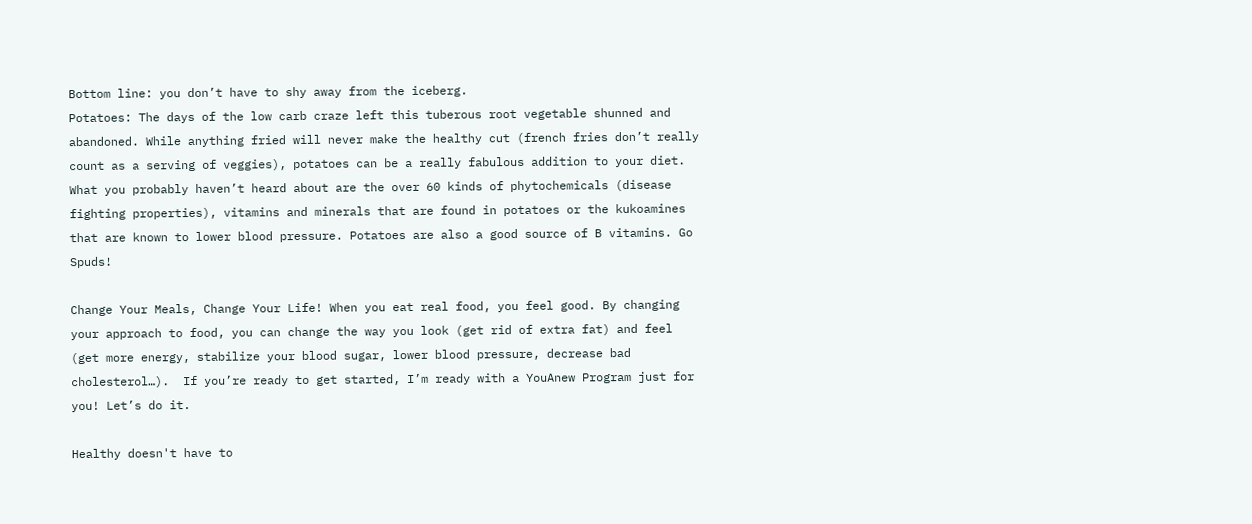Bottom line: you don’t have to shy away from the iceberg.
Potatoes: The days of the low carb craze left this tuberous root vegetable shunned and abandoned. While anything fried will never make the healthy cut (french fries don’t really count as a serving of veggies), potatoes can be a really fabulous addition to your diet. What you probably haven’t heard about are the over 60 kinds of phytochemicals (disease fighting properties), vitamins and minerals that are found in potatoes or the kukoamines that are known to lower blood pressure. Potatoes are also a good source of B vitamins. Go Spuds!

Change Your Meals, Change Your Life! When you eat real food, you feel good. By changing your approach to food, you can change the way you look (get rid of extra fat) and feel (get more energy, stabilize your blood sugar, lower blood pressure, decrease bad cholesterol…).  If you’re ready to get started, I’m ready with a YouAnew Program just for you! Let’s do it.

Healthy doesn't have to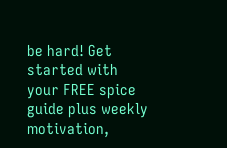be hard! Get started with your FREE spice guide plus weekly motivation,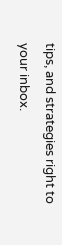tips, and strategies right to your inbox.